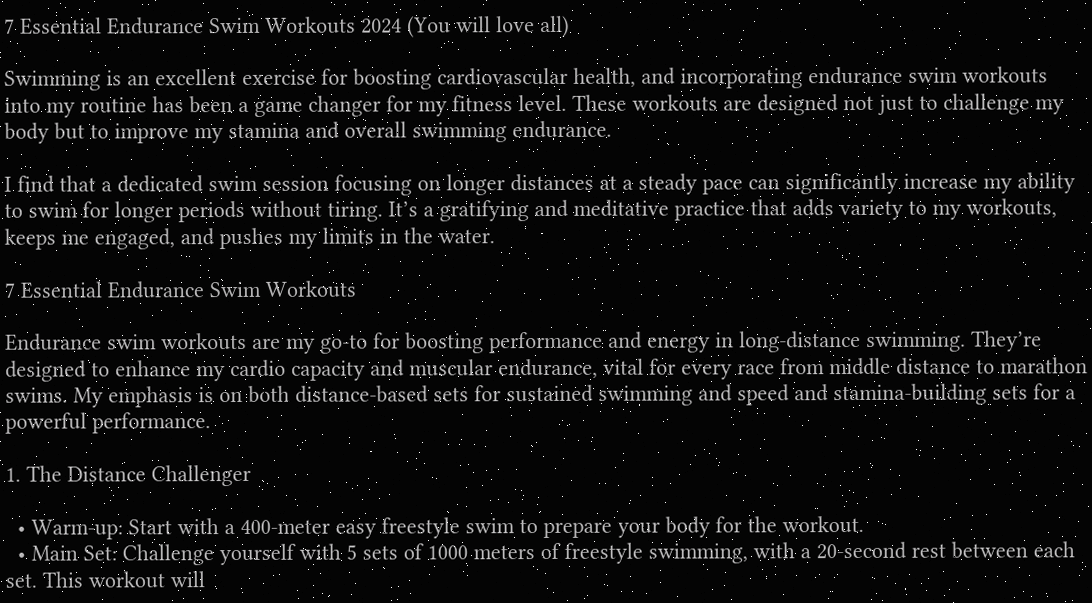7 Essential Endurance Swim Workouts 2024 (You will love all)

Swimming is an excellent exercise for boosting cardiovascular health, and incorporating endurance swim workouts into my routine has been a game changer for my fitness level. These workouts are designed not just to challenge my body but to improve my stamina and overall swimming endurance.

I find that a dedicated swim session focusing on longer distances at a steady pace can significantly increase my ability to swim for longer periods without tiring. It’s a gratifying and meditative practice that adds variety to my workouts, keeps me engaged, and pushes my limits in the water.

7 Essential Endurance Swim Workouts

Endurance swim workouts are my go-to for boosting performance and energy in long-distance swimming. They’re designed to enhance my cardio capacity and muscular endurance, vital for every race from middle distance to marathon swims. My emphasis is on both distance-based sets for sustained swimming and speed and stamina-building sets for a powerful performance.

1. The Distance Challenger

  • Warm-up: Start with a 400-meter easy freestyle swim to prepare your body for the workout.
  • Main Set: Challenge yourself with 5 sets of 1000 meters of freestyle swimming, with a 20-second rest between each set. This workout will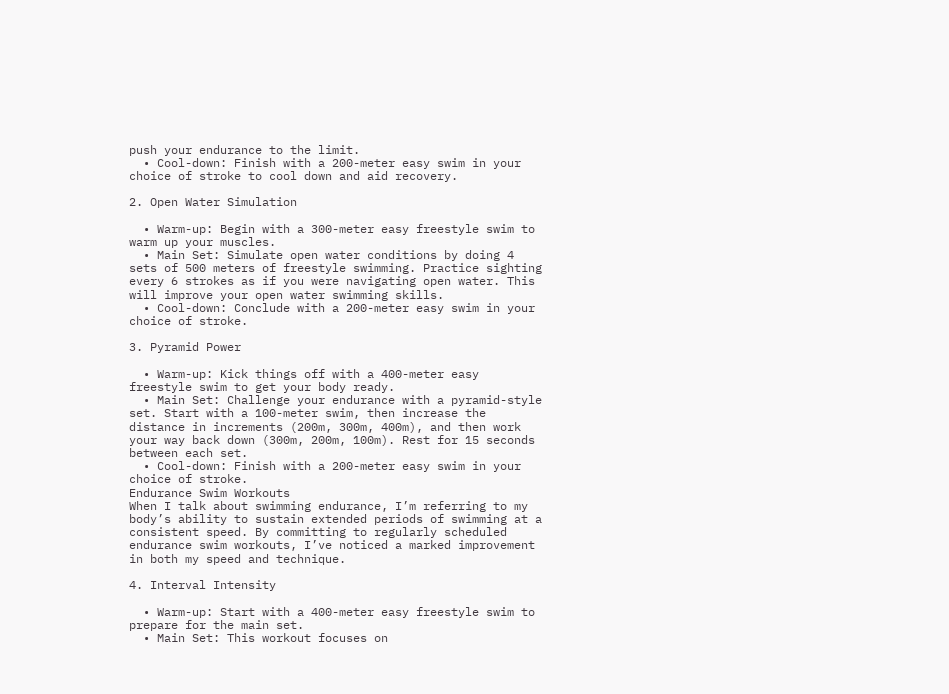push your endurance to the limit.
  • Cool-down: Finish with a 200-meter easy swim in your choice of stroke to cool down and aid recovery.

2. Open Water Simulation

  • Warm-up: Begin with a 300-meter easy freestyle swim to warm up your muscles.
  • Main Set: Simulate open water conditions by doing 4 sets of 500 meters of freestyle swimming. Practice sighting every 6 strokes as if you were navigating open water. This will improve your open water swimming skills.
  • Cool-down: Conclude with a 200-meter easy swim in your choice of stroke.

3. Pyramid Power

  • Warm-up: Kick things off with a 400-meter easy freestyle swim to get your body ready.
  • Main Set: Challenge your endurance with a pyramid-style set. Start with a 100-meter swim, then increase the distance in increments (200m, 300m, 400m), and then work your way back down (300m, 200m, 100m). Rest for 15 seconds between each set.
  • Cool-down: Finish with a 200-meter easy swim in your choice of stroke.
Endurance Swim Workouts
When I talk about swimming endurance, I’m referring to my body’s ability to sustain extended periods of swimming at a consistent speed. By committing to regularly scheduled endurance swim workouts, I’ve noticed a marked improvement in both my speed and technique.

4. Interval Intensity

  • Warm-up: Start with a 400-meter easy freestyle swim to prepare for the main set.
  • Main Set: This workout focuses on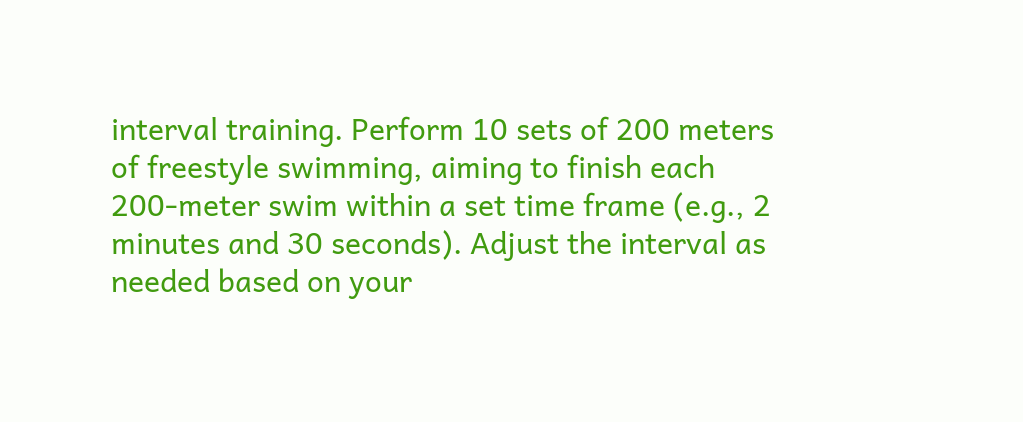interval training. Perform 10 sets of 200 meters of freestyle swimming, aiming to finish each 200-meter swim within a set time frame (e.g., 2 minutes and 30 seconds). Adjust the interval as needed based on your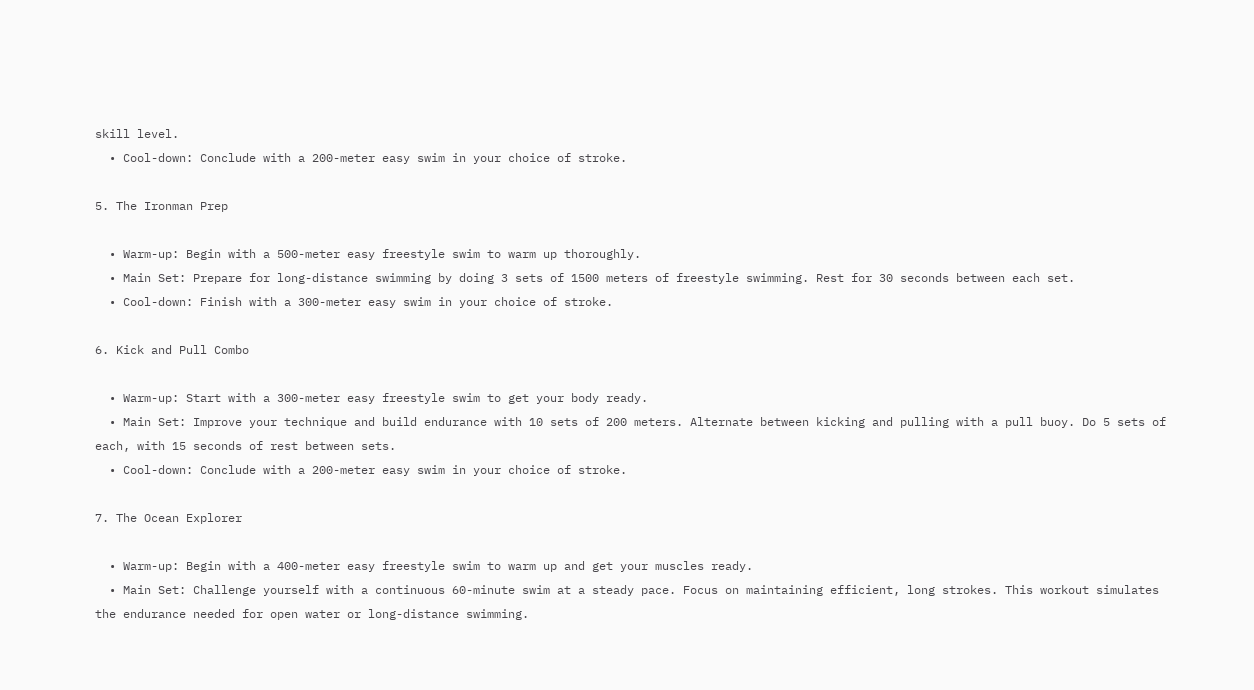skill level.
  • Cool-down: Conclude with a 200-meter easy swim in your choice of stroke.

5. The Ironman Prep

  • Warm-up: Begin with a 500-meter easy freestyle swim to warm up thoroughly.
  • Main Set: Prepare for long-distance swimming by doing 3 sets of 1500 meters of freestyle swimming. Rest for 30 seconds between each set.
  • Cool-down: Finish with a 300-meter easy swim in your choice of stroke.

6. Kick and Pull Combo

  • Warm-up: Start with a 300-meter easy freestyle swim to get your body ready.
  • Main Set: Improve your technique and build endurance with 10 sets of 200 meters. Alternate between kicking and pulling with a pull buoy. Do 5 sets of each, with 15 seconds of rest between sets.
  • Cool-down: Conclude with a 200-meter easy swim in your choice of stroke.

7. The Ocean Explorer

  • Warm-up: Begin with a 400-meter easy freestyle swim to warm up and get your muscles ready.
  • Main Set: Challenge yourself with a continuous 60-minute swim at a steady pace. Focus on maintaining efficient, long strokes. This workout simulates the endurance needed for open water or long-distance swimming.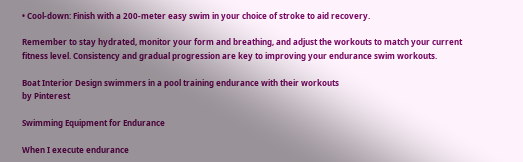• Cool-down: Finish with a 200-meter easy swim in your choice of stroke to aid recovery.

Remember to stay hydrated, monitor your form and breathing, and adjust the workouts to match your current fitness level. Consistency and gradual progression are key to improving your endurance swim workouts.

Boat Interior Design swimmers in a pool training endurance with their workouts
by Pinterest

Swimming Equipment for Endurance

When I execute endurance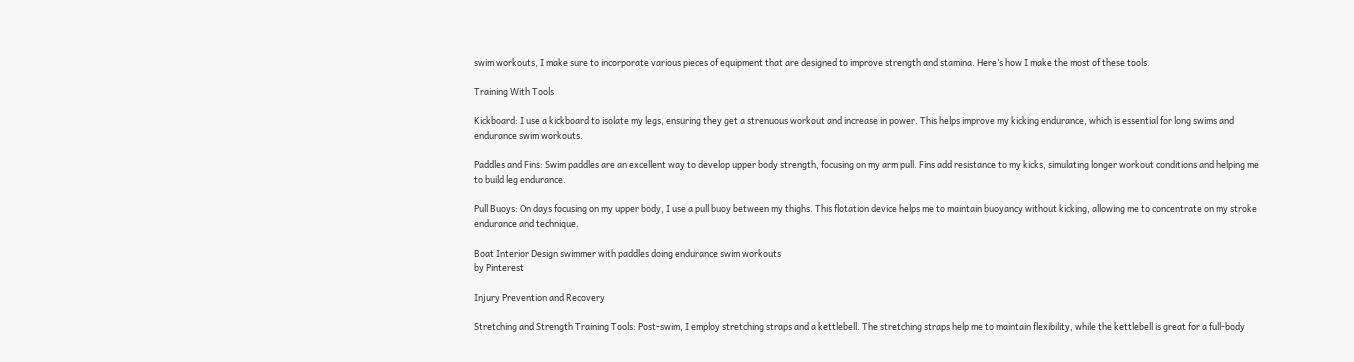swim workouts, I make sure to incorporate various pieces of equipment that are designed to improve strength and stamina. Here’s how I make the most of these tools.

Training With Tools

Kickboard: I use a kickboard to isolate my legs, ensuring they get a strenuous workout and increase in power. This helps improve my kicking endurance, which is essential for long swims and endurance swim workouts.

Paddles and Fins: Swim paddles are an excellent way to develop upper body strength, focusing on my arm pull. Fins add resistance to my kicks, simulating longer workout conditions and helping me to build leg endurance.

Pull Buoys: On days focusing on my upper body, I use a pull buoy between my thighs. This flotation device helps me to maintain buoyancy without kicking, allowing me to concentrate on my stroke endurance and technique.

Boat Interior Design swimmer with paddles doing endurance swim workouts
by Pinterest

Injury Prevention and Recovery

Stretching and Strength Training Tools: Post-swim, I employ stretching straps and a kettlebell. The stretching straps help me to maintain flexibility, while the kettlebell is great for a full-body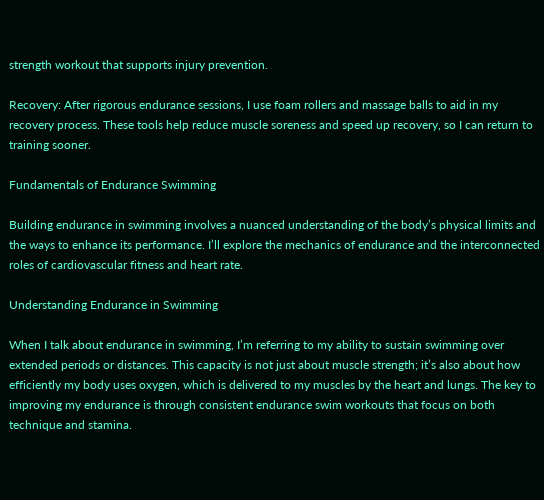strength workout that supports injury prevention.

Recovery: After rigorous endurance sessions, I use foam rollers and massage balls to aid in my recovery process. These tools help reduce muscle soreness and speed up recovery, so I can return to training sooner.

Fundamentals of Endurance Swimming

Building endurance in swimming involves a nuanced understanding of the body’s physical limits and the ways to enhance its performance. I’ll explore the mechanics of endurance and the interconnected roles of cardiovascular fitness and heart rate.

Understanding Endurance in Swimming

When I talk about endurance in swimming, I’m referring to my ability to sustain swimming over extended periods or distances. This capacity is not just about muscle strength; it’s also about how efficiently my body uses oxygen, which is delivered to my muscles by the heart and lungs. The key to improving my endurance is through consistent endurance swim workouts that focus on both technique and stamina.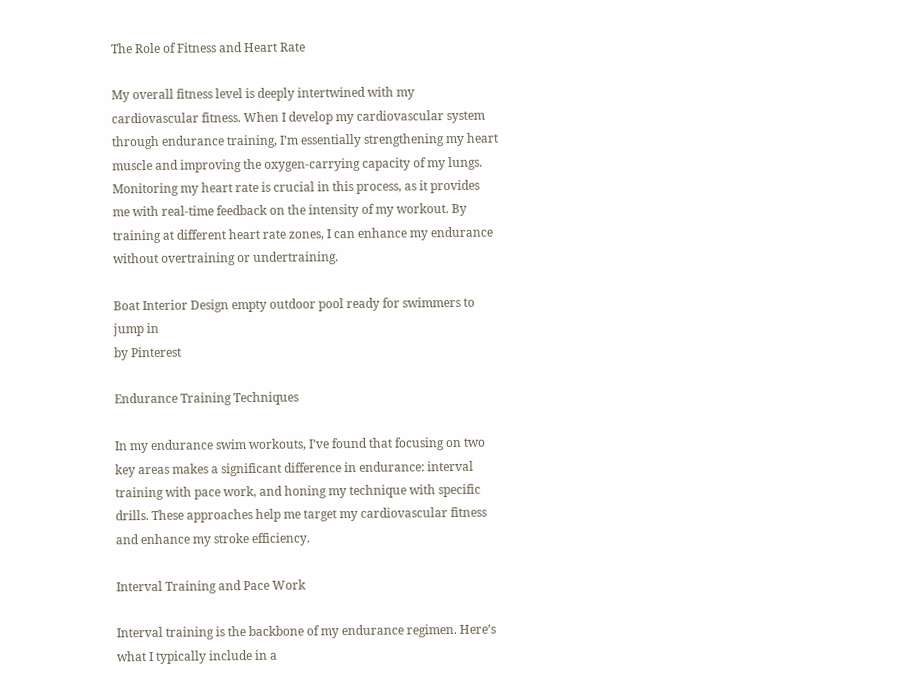The Role of Fitness and Heart Rate

My overall fitness level is deeply intertwined with my cardiovascular fitness. When I develop my cardiovascular system through endurance training, I’m essentially strengthening my heart muscle and improving the oxygen-carrying capacity of my lungs. Monitoring my heart rate is crucial in this process, as it provides me with real-time feedback on the intensity of my workout. By training at different heart rate zones, I can enhance my endurance without overtraining or undertraining.

Boat Interior Design empty outdoor pool ready for swimmers to jump in
by Pinterest

Endurance Training Techniques

In my endurance swim workouts, I’ve found that focusing on two key areas makes a significant difference in endurance: interval training with pace work, and honing my technique with specific drills. These approaches help me target my cardiovascular fitness and enhance my stroke efficiency.

Interval Training and Pace Work

Interval training is the backbone of my endurance regimen. Here’s what I typically include in a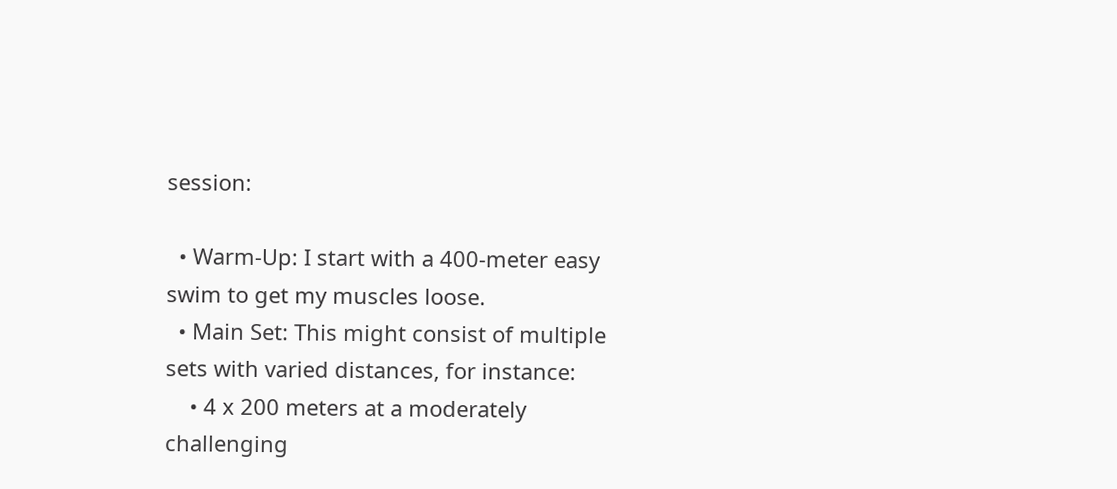session:

  • Warm-Up: I start with a 400-meter easy swim to get my muscles loose.
  • Main Set: This might consist of multiple sets with varied distances, for instance:
    • 4 x 200 meters at a moderately challenging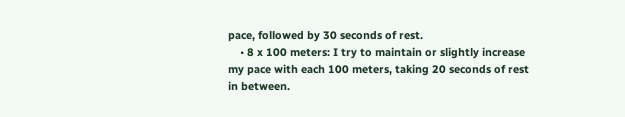pace, followed by 30 seconds of rest.
    • 8 x 100 meters: I try to maintain or slightly increase my pace with each 100 meters, taking 20 seconds of rest in between.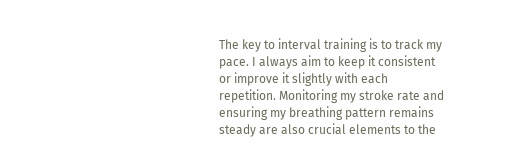The key to interval training is to track my pace. I always aim to keep it consistent or improve it slightly with each repetition. Monitoring my stroke rate and ensuring my breathing pattern remains steady are also crucial elements to the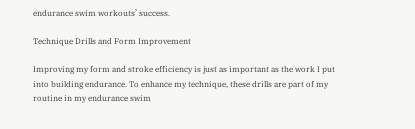endurance swim workouts’ success.

Technique Drills and Form Improvement

Improving my form and stroke efficiency is just as important as the work I put into building endurance. To enhance my technique, these drills are part of my routine in my endurance swim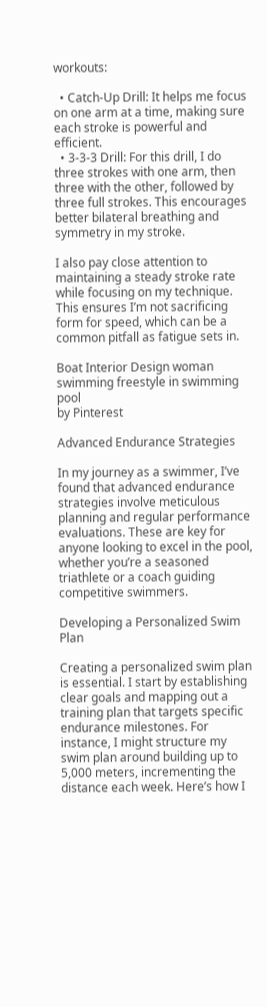workouts:

  • Catch-Up Drill: It helps me focus on one arm at a time, making sure each stroke is powerful and efficient.
  • 3-3-3 Drill: For this drill, I do three strokes with one arm, then three with the other, followed by three full strokes. This encourages better bilateral breathing and symmetry in my stroke.

I also pay close attention to maintaining a steady stroke rate while focusing on my technique. This ensures I’m not sacrificing form for speed, which can be a common pitfall as fatigue sets in.

Boat Interior Design woman swimming freestyle in swimming pool
by Pinterest

Advanced Endurance Strategies

In my journey as a swimmer, I’ve found that advanced endurance strategies involve meticulous planning and regular performance evaluations. These are key for anyone looking to excel in the pool, whether you’re a seasoned triathlete or a coach guiding competitive swimmers.

Developing a Personalized Swim Plan

Creating a personalized swim plan is essential. I start by establishing clear goals and mapping out a training plan that targets specific endurance milestones. For instance, I might structure my swim plan around building up to 5,000 meters, incrementing the distance each week. Here’s how I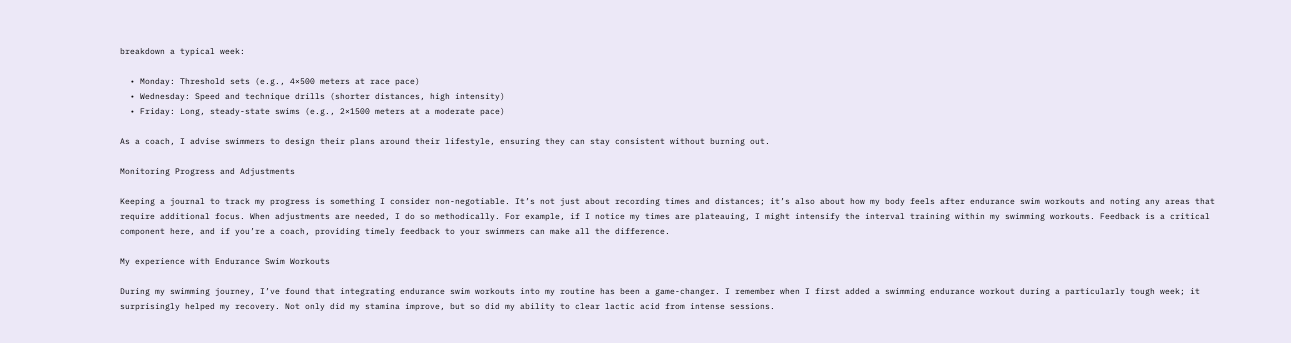breakdown a typical week:

  • Monday: Threshold sets (e.g., 4×500 meters at race pace)
  • Wednesday: Speed and technique drills (shorter distances, high intensity)
  • Friday: Long, steady-state swims (e.g., 2×1500 meters at a moderate pace)

As a coach, I advise swimmers to design their plans around their lifestyle, ensuring they can stay consistent without burning out.

Monitoring Progress and Adjustments

Keeping a journal to track my progress is something I consider non-negotiable. It’s not just about recording times and distances; it’s also about how my body feels after endurance swim workouts and noting any areas that require additional focus. When adjustments are needed, I do so methodically. For example, if I notice my times are plateauing, I might intensify the interval training within my swimming workouts. Feedback is a critical component here, and if you’re a coach, providing timely feedback to your swimmers can make all the difference.

My experience with Endurance Swim Workouts

During my swimming journey, I’ve found that integrating endurance swim workouts into my routine has been a game-changer. I remember when I first added a swimming endurance workout during a particularly tough week; it surprisingly helped my recovery. Not only did my stamina improve, but so did my ability to clear lactic acid from intense sessions.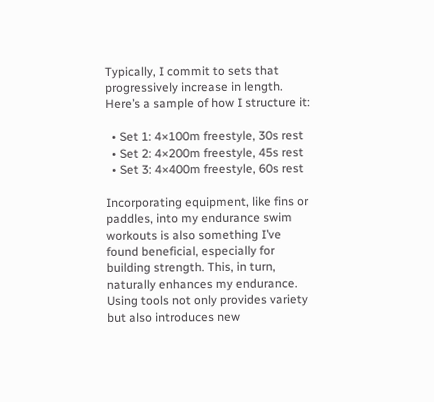Typically, I commit to sets that progressively increase in length. Here’s a sample of how I structure it:

  • Set 1: 4×100m freestyle, 30s rest
  • Set 2: 4×200m freestyle, 45s rest
  • Set 3: 4×400m freestyle, 60s rest

Incorporating equipment, like fins or paddles, into my endurance swim workouts is also something I’ve found beneficial, especially for building strength. This, in turn, naturally enhances my endurance. Using tools not only provides variety but also introduces new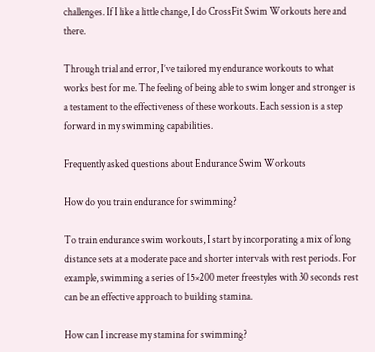challenges. If I like a little change, I do CrossFit Swim Workouts here and there.

Through trial and error, I’ve tailored my endurance workouts to what works best for me. The feeling of being able to swim longer and stronger is a testament to the effectiveness of these workouts. Each session is a step forward in my swimming capabilities.

Frequently asked questions about Endurance Swim Workouts

How do you train endurance for swimming?

To train endurance swim workouts, I start by incorporating a mix of long distance sets at a moderate pace and shorter intervals with rest periods. For example, swimming a series of 15×200 meter freestyles with 30 seconds rest can be an effective approach to building stamina.

How can I increase my stamina for swimming?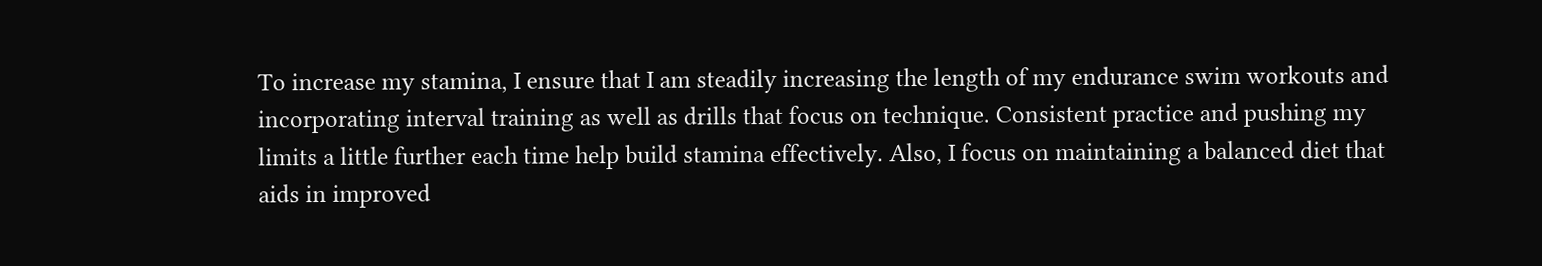To increase my stamina, I ensure that I am steadily increasing the length of my endurance swim workouts and incorporating interval training as well as drills that focus on technique. Consistent practice and pushing my limits a little further each time help build stamina effectively. Also, I focus on maintaining a balanced diet that aids in improved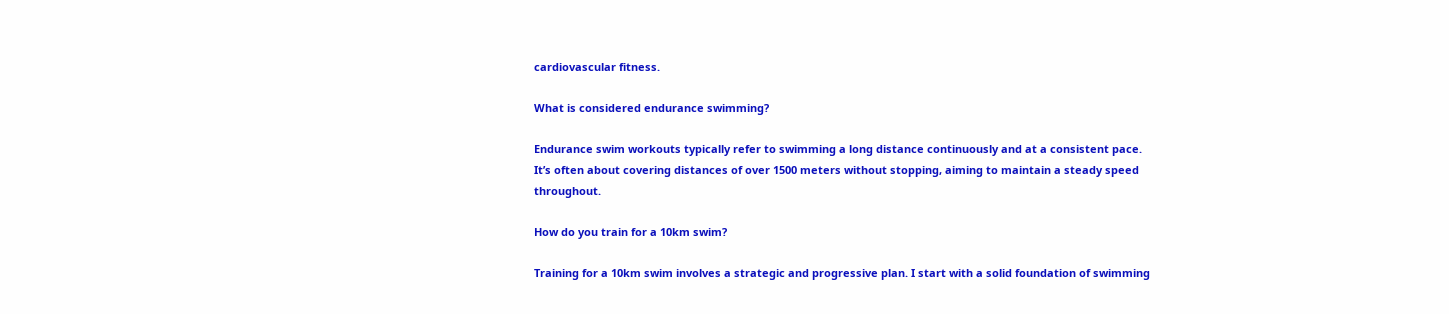cardiovascular fitness.

What is considered endurance swimming?

Endurance swim workouts typically refer to swimming a long distance continuously and at a consistent pace. It’s often about covering distances of over 1500 meters without stopping, aiming to maintain a steady speed throughout.

How do you train for a 10km swim?

Training for a 10km swim involves a strategic and progressive plan. I start with a solid foundation of swimming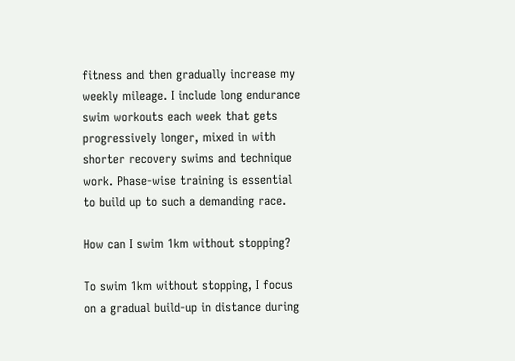fitness and then gradually increase my weekly mileage. I include long endurance swim workouts each week that gets progressively longer, mixed in with shorter recovery swims and technique work. Phase-wise training is essential to build up to such a demanding race.

How can I swim 1km without stopping?

To swim 1km without stopping, I focus on a gradual build-up in distance during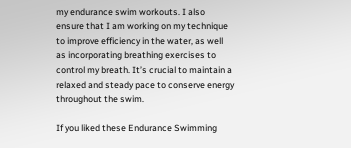my endurance swim workouts. I also ensure that I am working on my technique to improve efficiency in the water, as well as incorporating breathing exercises to control my breath. It’s crucial to maintain a relaxed and steady pace to conserve energy throughout the swim.

If you liked these Endurance Swimming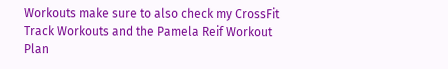Workouts make sure to also check my CrossFit Track Workouts and the Pamela Reif Workout Plan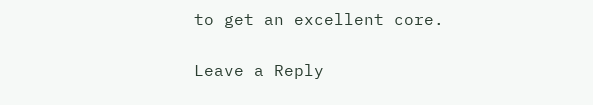to get an excellent core.

Leave a Reply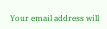Your email address will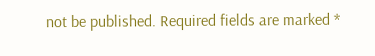not be published. Required fields are marked *